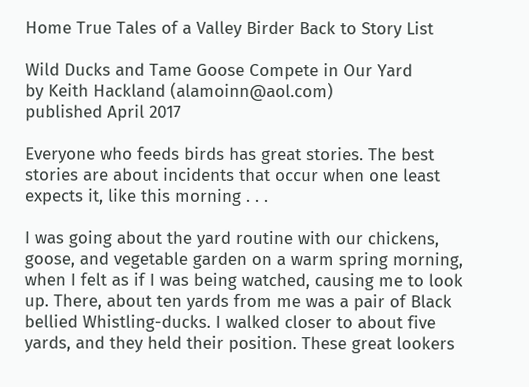Home True Tales of a Valley Birder Back to Story List

Wild Ducks and Tame Goose Compete in Our Yard
by Keith Hackland (alamoinn@aol.com)
published April 2017

Everyone who feeds birds has great stories. The best stories are about incidents that occur when one least expects it, like this morning . . .

I was going about the yard routine with our chickens, goose, and vegetable garden on a warm spring morning, when I felt as if I was being watched, causing me to look up. There, about ten yards from me was a pair of Black bellied Whistling-ducks. I walked closer to about five yards, and they held their position. These great lookers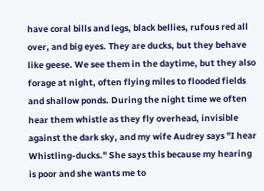have coral bills and legs, black bellies, rufous red all over, and big eyes. They are ducks, but they behave like geese. We see them in the daytime, but they also forage at night, often flying miles to flooded fields and shallow ponds. During the night time we often hear them whistle as they fly overhead, invisible against the dark sky, and my wife Audrey says "I hear Whistling-ducks." She says this because my hearing is poor and she wants me to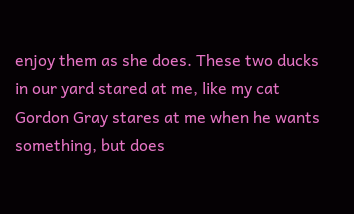enjoy them as she does. These two ducks in our yard stared at me, like my cat Gordon Gray stares at me when he wants something, but does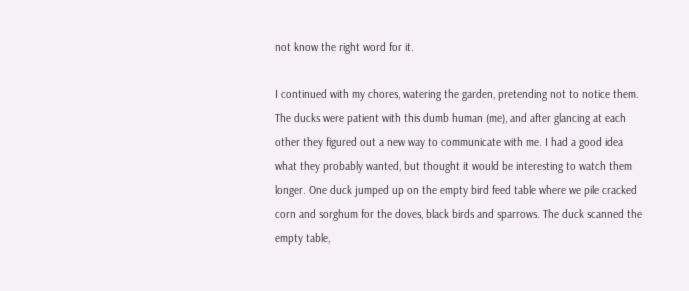not know the right word for it.

I continued with my chores, watering the garden, pretending not to notice them. The ducks were patient with this dumb human (me), and after glancing at each other they figured out a new way to communicate with me. I had a good idea what they probably wanted, but thought it would be interesting to watch them longer. One duck jumped up on the empty bird feed table where we pile cracked corn and sorghum for the doves, black birds and sparrows. The duck scanned the empty table,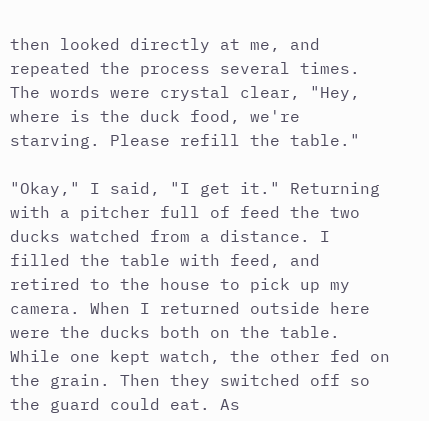then looked directly at me, and repeated the process several times. The words were crystal clear, "Hey, where is the duck food, we're starving. Please refill the table."

"Okay," I said, "I get it." Returning with a pitcher full of feed the two ducks watched from a distance. I filled the table with feed, and retired to the house to pick up my camera. When I returned outside here were the ducks both on the table. While one kept watch, the other fed on the grain. Then they switched off so the guard could eat. As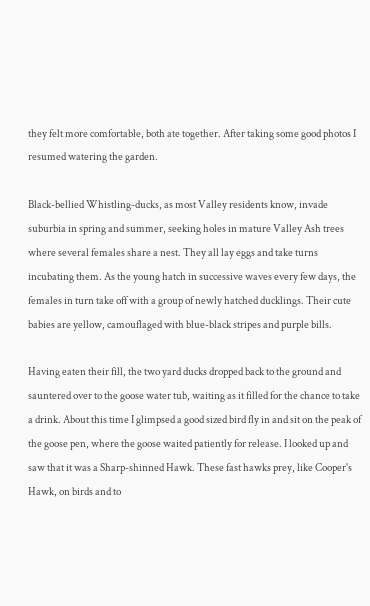they felt more comfortable, both ate together. After taking some good photos I resumed watering the garden.

Black-bellied Whistling-ducks, as most Valley residents know, invade suburbia in spring and summer, seeking holes in mature Valley Ash trees where several females share a nest. They all lay eggs and take turns incubating them. As the young hatch in successive waves every few days, the females in turn take off with a group of newly hatched ducklings. Their cute babies are yellow, camouflaged with blue-black stripes and purple bills.

Having eaten their fill, the two yard ducks dropped back to the ground and sauntered over to the goose water tub, waiting as it filled for the chance to take a drink. About this time I glimpsed a good sized bird fly in and sit on the peak of the goose pen, where the goose waited patiently for release. I looked up and saw that it was a Sharp-shinned Hawk. These fast hawks prey, like Cooper's Hawk, on birds and to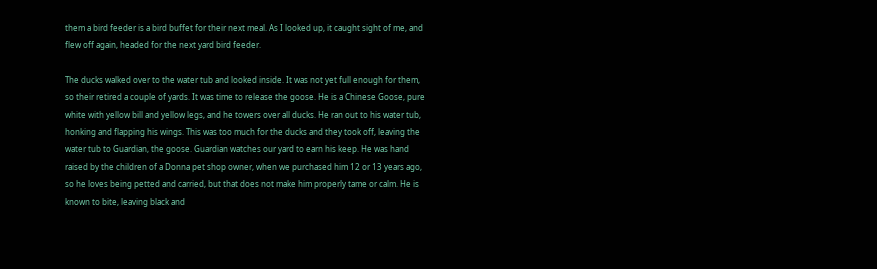them a bird feeder is a bird buffet for their next meal. As I looked up, it caught sight of me, and flew off again, headed for the next yard bird feeder.

The ducks walked over to the water tub and looked inside. It was not yet full enough for them, so their retired a couple of yards. It was time to release the goose. He is a Chinese Goose, pure white with yellow bill and yellow legs, and he towers over all ducks. He ran out to his water tub, honking and flapping his wings. This was too much for the ducks and they took off, leaving the water tub to Guardian, the goose. Guardian watches our yard to earn his keep. He was hand raised by the children of a Donna pet shop owner, when we purchased him 12 or 13 years ago, so he loves being petted and carried, but that does not make him properly tame or calm. He is known to bite, leaving black and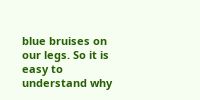blue bruises on our legs. So it is easy to understand why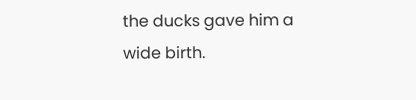the ducks gave him a wide birth.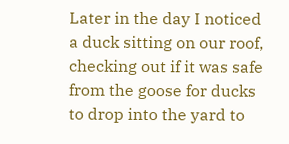Later in the day I noticed a duck sitting on our roof, checking out if it was safe from the goose for ducks to drop into the yard to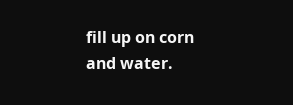fill up on corn and water.